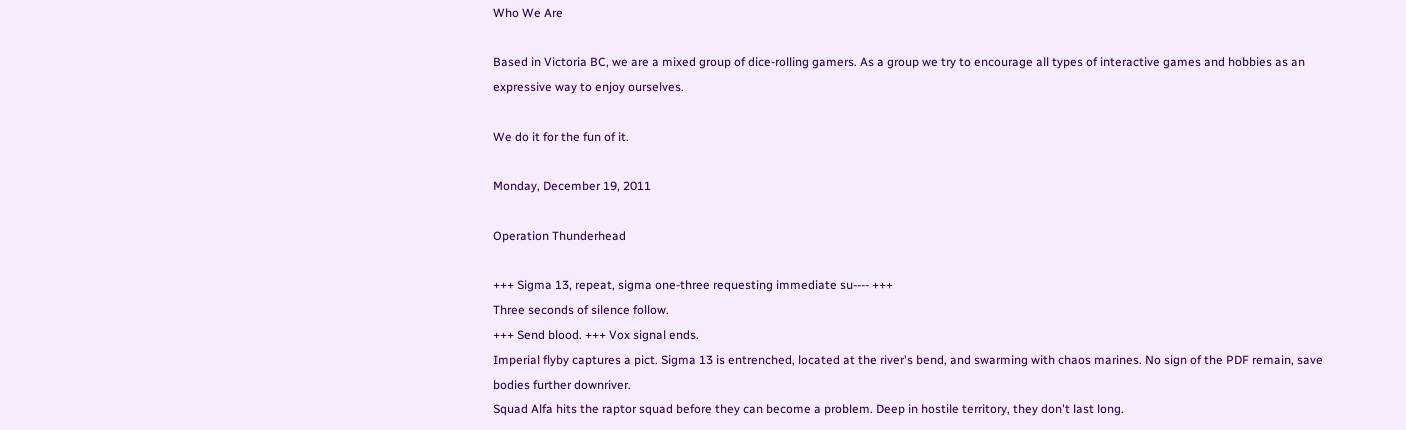Who We Are

Based in Victoria BC, we are a mixed group of dice-rolling gamers. As a group we try to encourage all types of interactive games and hobbies as an expressive way to enjoy ourselves.

We do it for the fun of it.

Monday, December 19, 2011

Operation Thunderhead

+++ Sigma 13, repeat, sigma one-three requesting immediate su---- +++
Three seconds of silence follow.
+++ Send blood. +++ Vox signal ends.
Imperial flyby captures a pict. Sigma 13 is entrenched, located at the river's bend, and swarming with chaos marines. No sign of the PDF remain, save bodies further downriver.
Squad Alfa hits the raptor squad before they can become a problem. Deep in hostile territory, they don't last long.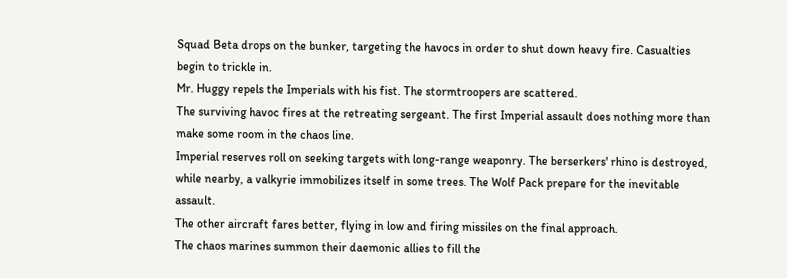Squad Beta drops on the bunker, targeting the havocs in order to shut down heavy fire. Casualties begin to trickle in.
Mr. Huggy repels the Imperials with his fist. The stormtroopers are scattered.
The surviving havoc fires at the retreating sergeant. The first Imperial assault does nothing more than make some room in the chaos line.
Imperial reserves roll on seeking targets with long-range weaponry. The berserkers' rhino is destroyed, while nearby, a valkyrie immobilizes itself in some trees. The Wolf Pack prepare for the inevitable assault.
The other aircraft fares better, flying in low and firing missiles on the final approach.
The chaos marines summon their daemonic allies to fill the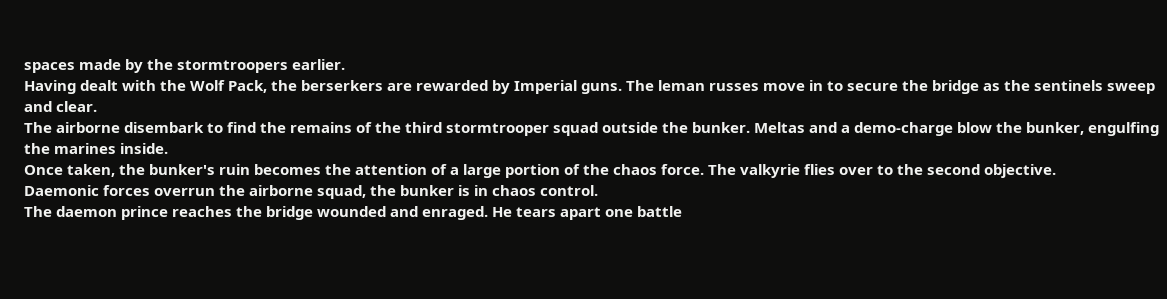spaces made by the stormtroopers earlier.
Having dealt with the Wolf Pack, the berserkers are rewarded by Imperial guns. The leman russes move in to secure the bridge as the sentinels sweep and clear.
The airborne disembark to find the remains of the third stormtrooper squad outside the bunker. Meltas and a demo-charge blow the bunker, engulfing the marines inside.
Once taken, the bunker's ruin becomes the attention of a large portion of the chaos force. The valkyrie flies over to the second objective.
Daemonic forces overrun the airborne squad, the bunker is in chaos control.
The daemon prince reaches the bridge wounded and enraged. He tears apart one battle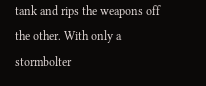tank and rips the weapons off the other. With only a stormbolter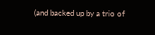(and backed up by a trio of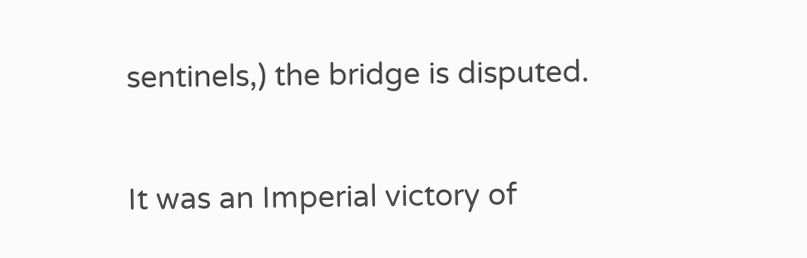sentinels,) the bridge is disputed.

It was an Imperial victory of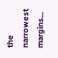the narrowest margins...